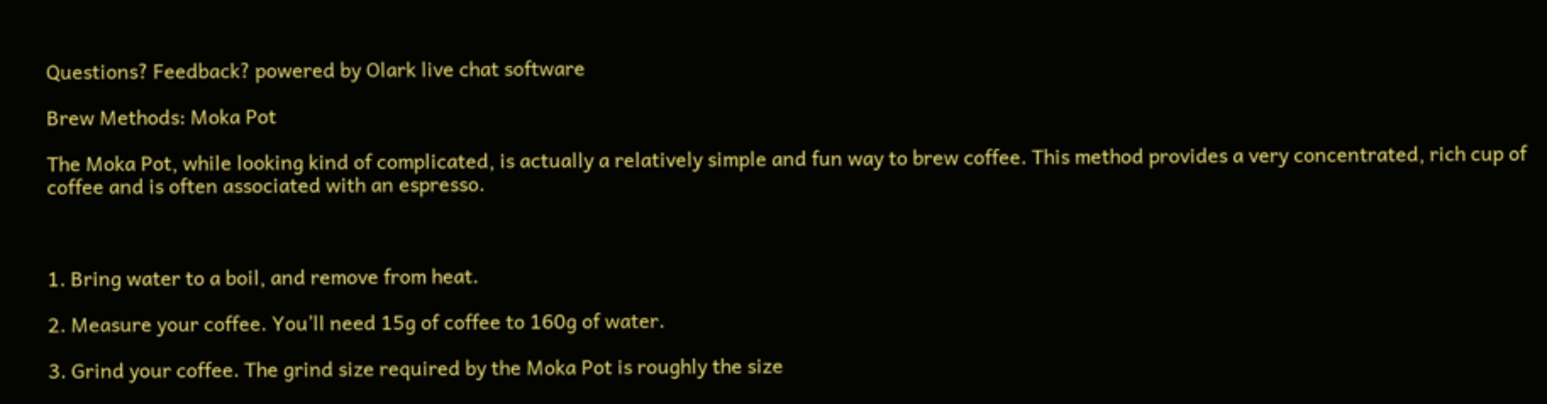Questions? Feedback? powered by Olark live chat software

Brew Methods: Moka Pot

The Moka Pot, while looking kind of complicated, is actually a relatively simple and fun way to brew coffee. This method provides a very concentrated, rich cup of coffee and is often associated with an espresso.



1. Bring water to a boil, and remove from heat.

2. Measure your coffee. You’ll need 15g of coffee to 160g of water.

3. Grind your coffee. The grind size required by the Moka Pot is roughly the size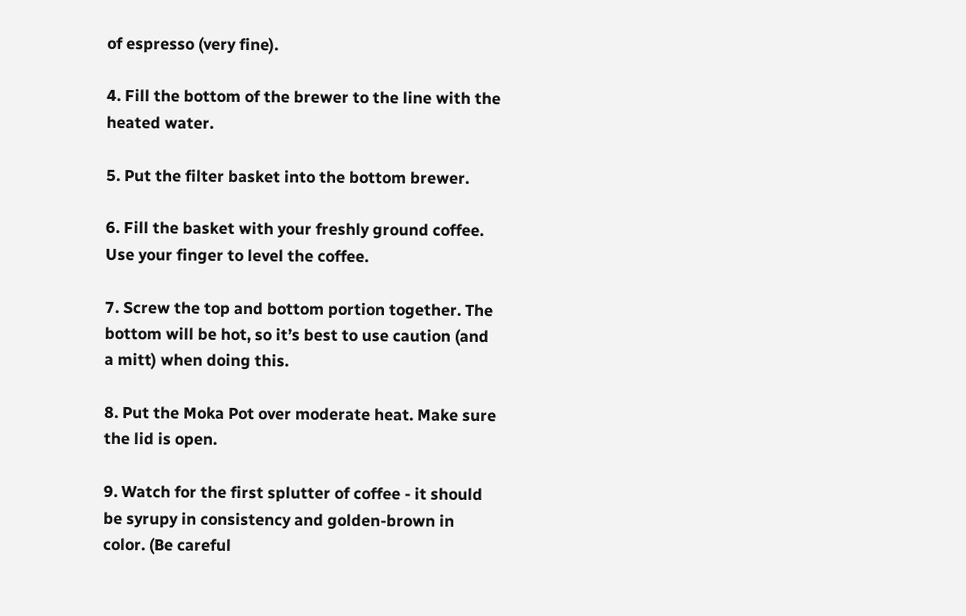of espresso (very fine).

4. Fill the bottom of the brewer to the line with the heated water.

5. Put the filter basket into the bottom brewer.

6. Fill the basket with your freshly ground coffee. Use your finger to level the coffee.

7. Screw the top and bottom portion together. The bottom will be hot, so it’s best to use caution (and a mitt) when doing this.

8. Put the Moka Pot over moderate heat. Make sure the lid is open.

9. Watch for the first splutter of coffee - it should be syrupy in consistency and golden-brown in color. (Be careful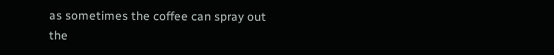as sometimes the coffee can spray out the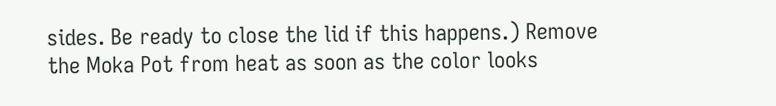sides. Be ready to close the lid if this happens.) Remove the Moka Pot from heat as soon as the color looks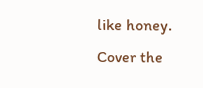like honey. Cover the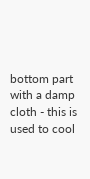bottom part with a damp cloth - this is used to cool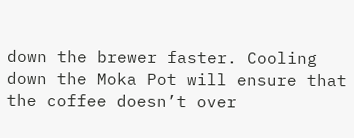down the brewer faster. Cooling down the Moka Pot will ensure that the coffee doesn’t over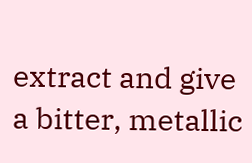extract and give a bitter, metallic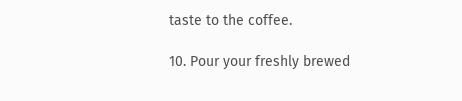taste to the coffee.

10. Pour your freshly brewed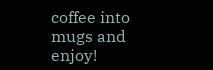coffee into mugs and enjoy!